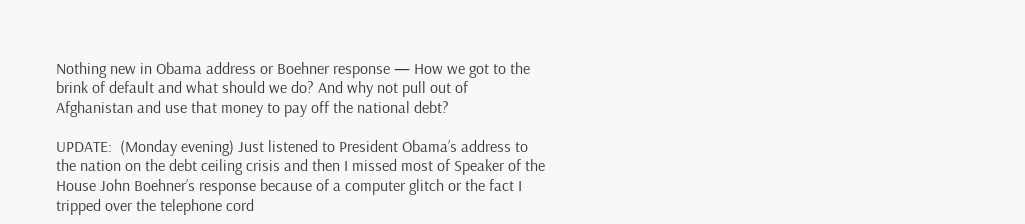Nothing new in Obama address or Boehner response — How we got to the brink of default and what should we do? And why not pull out of Afghanistan and use that money to pay off the national debt?

UPDATE:  (Monday evening) Just listened to President Obama’s address to the nation on the debt ceiling crisis and then I missed most of Speaker of the House John Boehner’s response because of a computer glitch or the fact I tripped over the telephone cord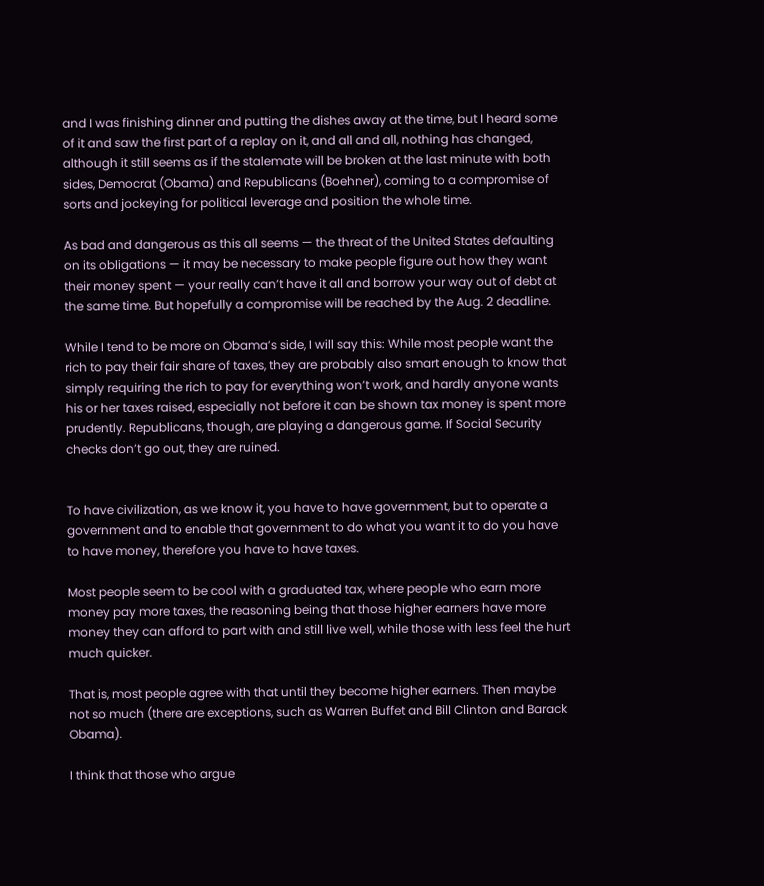and I was finishing dinner and putting the dishes away at the time, but I heard some of it and saw the first part of a replay on it, and all and all, nothing has changed, although it still seems as if the stalemate will be broken at the last minute with both sides, Democrat (Obama) and Republicans (Boehner), coming to a compromise of sorts and jockeying for political leverage and position the whole time.

As bad and dangerous as this all seems — the threat of the United States defaulting on its obligations — it may be necessary to make people figure out how they want their money spent — your really can’t have it all and borrow your way out of debt at the same time. But hopefully a compromise will be reached by the Aug. 2 deadline.

While I tend to be more on Obama’s side, I will say this: While most people want the rich to pay their fair share of taxes, they are probably also smart enough to know that simply requiring the rich to pay for everything won’t work, and hardly anyone wants his or her taxes raised, especially not before it can be shown tax money is spent more prudently. Republicans, though, are playing a dangerous game. If Social Security checks don’t go out, they are ruined.


To have civilization, as we know it, you have to have government, but to operate a government and to enable that government to do what you want it to do you have to have money, therefore you have to have taxes.

Most people seem to be cool with a graduated tax, where people who earn more money pay more taxes, the reasoning being that those higher earners have more money they can afford to part with and still live well, while those with less feel the hurt much quicker.

That is, most people agree with that until they become higher earners. Then maybe not so much (there are exceptions, such as Warren Buffet and Bill Clinton and Barack Obama).

I think that those who argue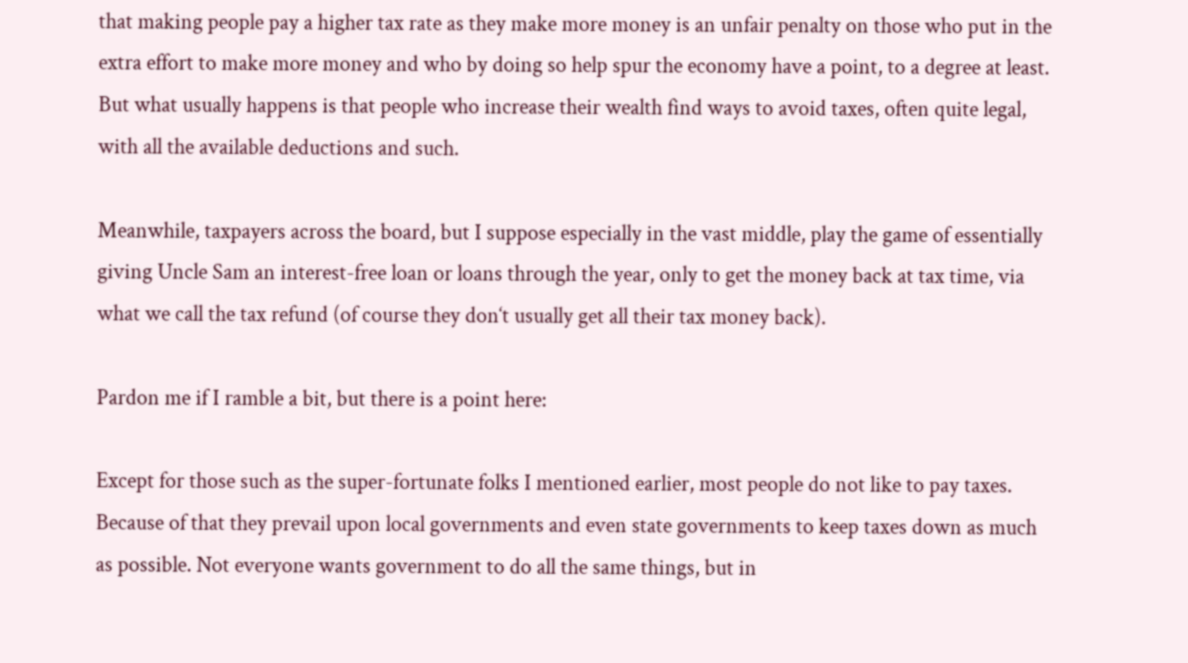that making people pay a higher tax rate as they make more money is an unfair penalty on those who put in the extra effort to make more money and who by doing so help spur the economy have a point, to a degree at least. But what usually happens is that people who increase their wealth find ways to avoid taxes, often quite legal, with all the available deductions and such.

Meanwhile, taxpayers across the board, but I suppose especially in the vast middle, play the game of essentially giving Uncle Sam an interest-free loan or loans through the year, only to get the money back at tax time, via what we call the tax refund (of course they don‘t usually get all their tax money back).

Pardon me if I ramble a bit, but there is a point here:

Except for those such as the super-fortunate folks I mentioned earlier, most people do not like to pay taxes. Because of that they prevail upon local governments and even state governments to keep taxes down as much as possible. Not everyone wants government to do all the same things, but in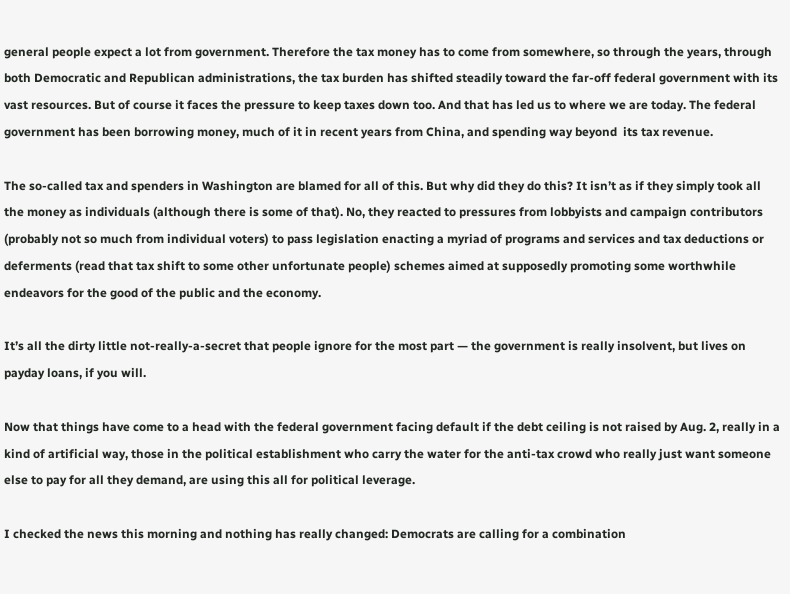general people expect a lot from government. Therefore the tax money has to come from somewhere, so through the years, through both Democratic and Republican administrations, the tax burden has shifted steadily toward the far-off federal government with its vast resources. But of course it faces the pressure to keep taxes down too. And that has led us to where we are today. The federal government has been borrowing money, much of it in recent years from China, and spending way beyond  its tax revenue.

The so-called tax and spenders in Washington are blamed for all of this. But why did they do this? It isn’t as if they simply took all the money as individuals (although there is some of that). No, they reacted to pressures from lobbyists and campaign contributors (probably not so much from individual voters) to pass legislation enacting a myriad of programs and services and tax deductions or deferments (read that tax shift to some other unfortunate people) schemes aimed at supposedly promoting some worthwhile endeavors for the good of the public and the economy.

It’s all the dirty little not-really-a-secret that people ignore for the most part — the government is really insolvent, but lives on payday loans, if you will.

Now that things have come to a head with the federal government facing default if the debt ceiling is not raised by Aug. 2, really in a kind of artificial way, those in the political establishment who carry the water for the anti-tax crowd who really just want someone else to pay for all they demand, are using this all for political leverage.

I checked the news this morning and nothing has really changed: Democrats are calling for a combination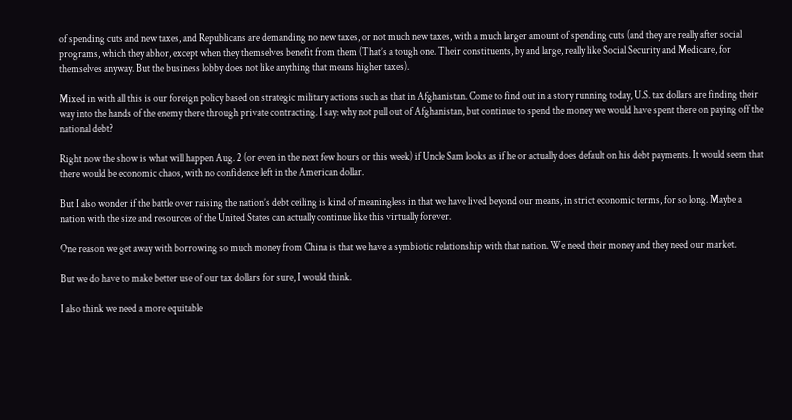of spending cuts and new taxes, and Republicans are demanding no new taxes, or not much new taxes, with a much larger amount of spending cuts (and they are really after social programs, which they abhor, except when they themselves benefit from them (That’s a tough one. Their constituents, by and large, really like Social Security and Medicare, for themselves anyway. But the business lobby does not like anything that means higher taxes).

Mixed in with all this is our foreign policy based on strategic military actions such as that in Afghanistan. Come to find out in a story running today, U.S. tax dollars are finding their way into the hands of the enemy there through private contracting. I say: why not pull out of Afghanistan, but continue to spend the money we would have spent there on paying off the national debt?

Right now the show is what will happen Aug. 2 (or even in the next few hours or this week) if Uncle Sam looks as if he or actually does default on his debt payments. It would seem that there would be economic chaos, with no confidence left in the American dollar.

But I also wonder if the battle over raising the nation’s debt ceiling is kind of meaningless in that we have lived beyond our means, in strict economic terms, for so long. Maybe a nation with the size and resources of the United States can actually continue like this virtually forever.

One reason we get away with borrowing so much money from China is that we have a symbiotic relationship with that nation. We need their money and they need our market.

But we do have to make better use of our tax dollars for sure, I would think.

I also think we need a more equitable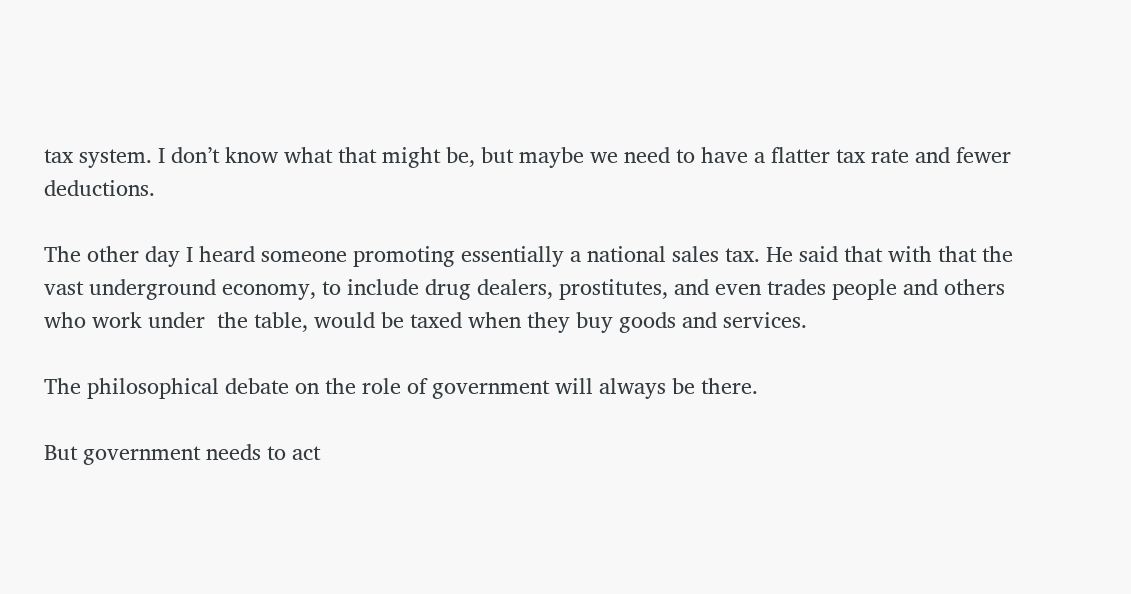tax system. I don’t know what that might be, but maybe we need to have a flatter tax rate and fewer deductions.

The other day I heard someone promoting essentially a national sales tax. He said that with that the vast underground economy, to include drug dealers, prostitutes, and even trades people and others who work under  the table, would be taxed when they buy goods and services.

The philosophical debate on the role of government will always be there.

But government needs to act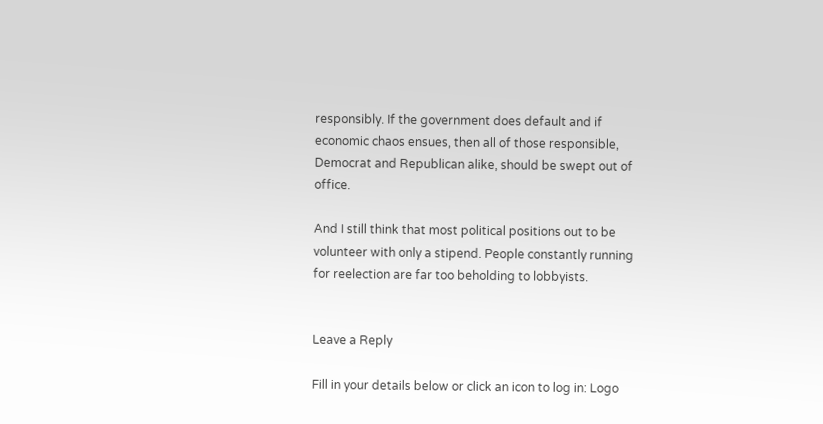responsibly. If the government does default and if economic chaos ensues, then all of those responsible, Democrat and Republican alike, should be swept out of office.

And I still think that most political positions out to be volunteer with only a stipend. People constantly running for reelection are far too beholding to lobbyists.


Leave a Reply

Fill in your details below or click an icon to log in: Logo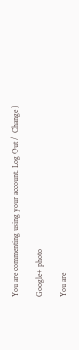You are commenting using your account. Log Out /  Change )

Google+ photo

You are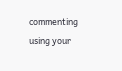commenting using your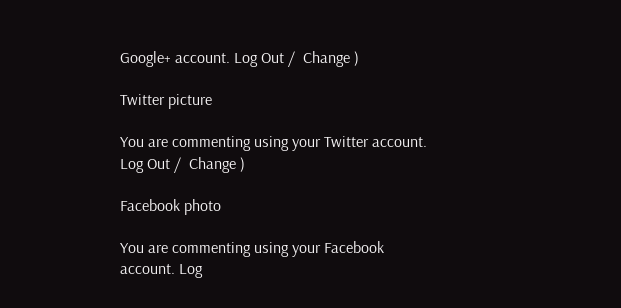Google+ account. Log Out /  Change )

Twitter picture

You are commenting using your Twitter account. Log Out /  Change )

Facebook photo

You are commenting using your Facebook account. Log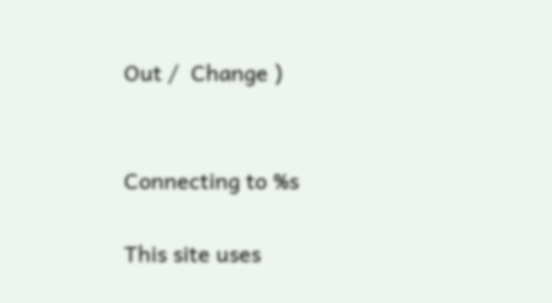Out /  Change )


Connecting to %s

This site uses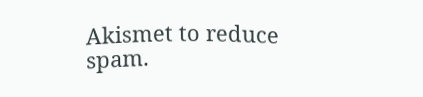Akismet to reduce spam.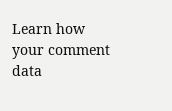Learn how your comment data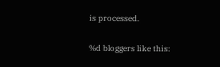is processed.

%d bloggers like this: